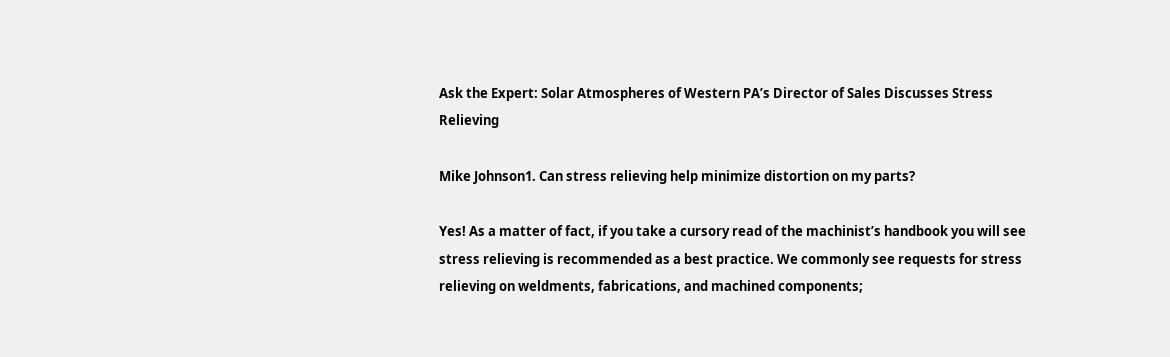Ask the Expert: Solar Atmospheres of Western PA’s Director of Sales Discusses Stress Relieving

Mike Johnson1. Can stress relieving help minimize distortion on my parts?

Yes! As a matter of fact, if you take a cursory read of the machinist’s handbook you will see stress relieving is recommended as a best practice. We commonly see requests for stress relieving on weldments, fabrications, and machined components;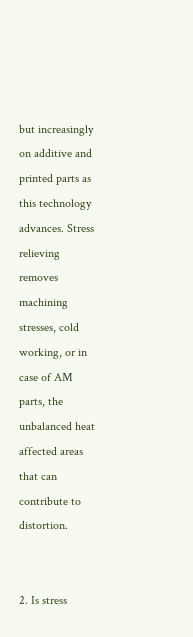but increasingly on additive and printed parts as this technology advances. Stress relieving removes machining stresses, cold working, or in case of AM parts, the unbalanced heat affected areas that can contribute to distortion.


2. Is stress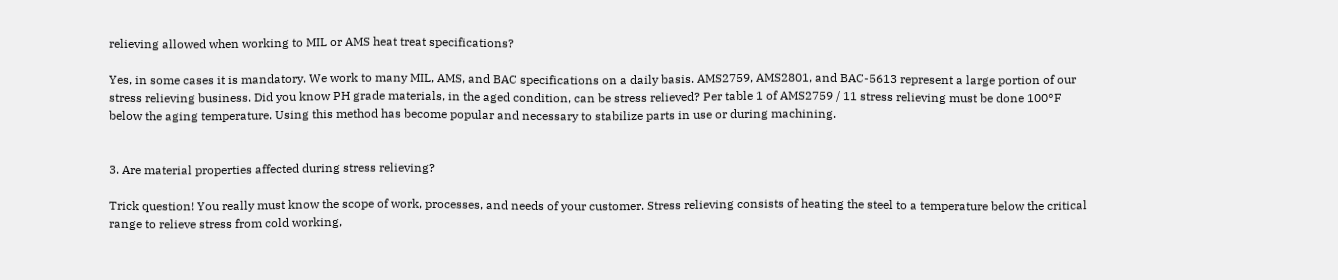relieving allowed when working to MIL or AMS heat treat specifications?

Yes, in some cases it is mandatory. We work to many MIL, AMS, and BAC specifications on a daily basis. AMS2759, AMS2801, and BAC-5613 represent a large portion of our stress relieving business. Did you know PH grade materials, in the aged condition, can be stress relieved? Per table 1 of AMS2759 / 11 stress relieving must be done 100°F below the aging temperature. Using this method has become popular and necessary to stabilize parts in use or during machining.


3. Are material properties affected during stress relieving?

Trick question! You really must know the scope of work, processes, and needs of your customer. Stress relieving consists of heating the steel to a temperature below the critical range to relieve stress from cold working,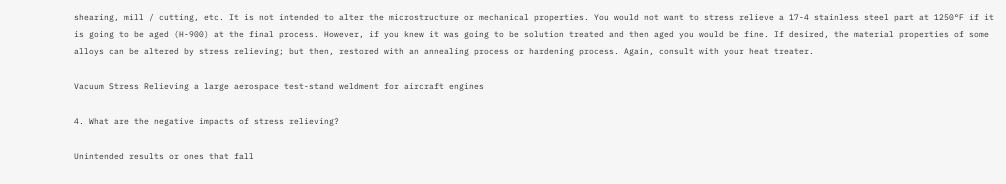shearing, mill / cutting, etc. It is not intended to alter the microstructure or mechanical properties. You would not want to stress relieve a 17-4 stainless steel part at 1250°F if it is going to be aged (H-900) at the final process. However, if you knew it was going to be solution treated and then aged you would be fine. If desired, the material properties of some alloys can be altered by stress relieving; but then, restored with an annealing process or hardening process. Again, consult with your heat treater.

Vacuum Stress Relieving a large aerospace test-stand weldment for aircraft engines

4. What are the negative impacts of stress relieving?

Unintended results or ones that fall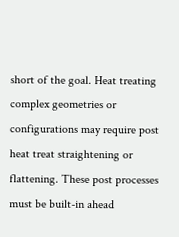short of the goal. Heat treating complex geometries or configurations may require post heat treat straightening or flattening. These post processes must be built-in ahead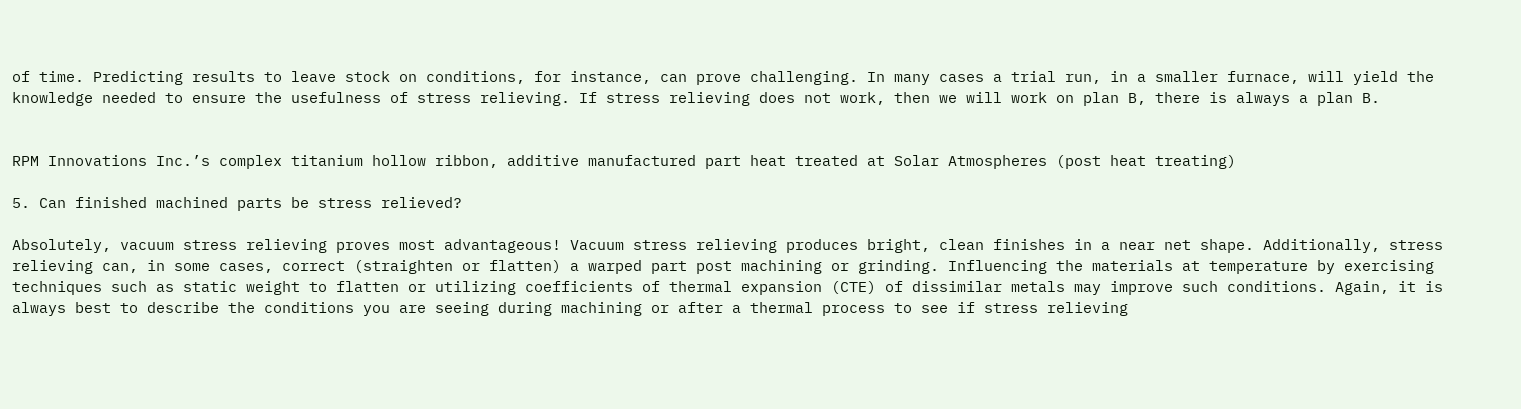of time. Predicting results to leave stock on conditions, for instance, can prove challenging. In many cases a trial run, in a smaller furnace, will yield the knowledge needed to ensure the usefulness of stress relieving. If stress relieving does not work, then we will work on plan B, there is always a plan B.


RPM Innovations Inc.’s complex titanium hollow ribbon, additive manufactured part heat treated at Solar Atmospheres (post heat treating)

5. Can finished machined parts be stress relieved?

Absolutely, vacuum stress relieving proves most advantageous! Vacuum stress relieving produces bright, clean finishes in a near net shape. Additionally, stress relieving can, in some cases, correct (straighten or flatten) a warped part post machining or grinding. Influencing the materials at temperature by exercising techniques such as static weight to flatten or utilizing coefficients of thermal expansion (CTE) of dissimilar metals may improve such conditions. Again, it is always best to describe the conditions you are seeing during machining or after a thermal process to see if stress relieving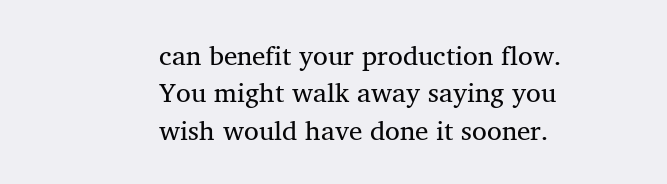can benefit your production flow. You might walk away saying you wish would have done it sooner.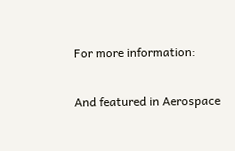For more information:


And featured in Aerospace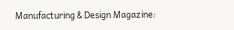Manufacturing & Design Magazine: